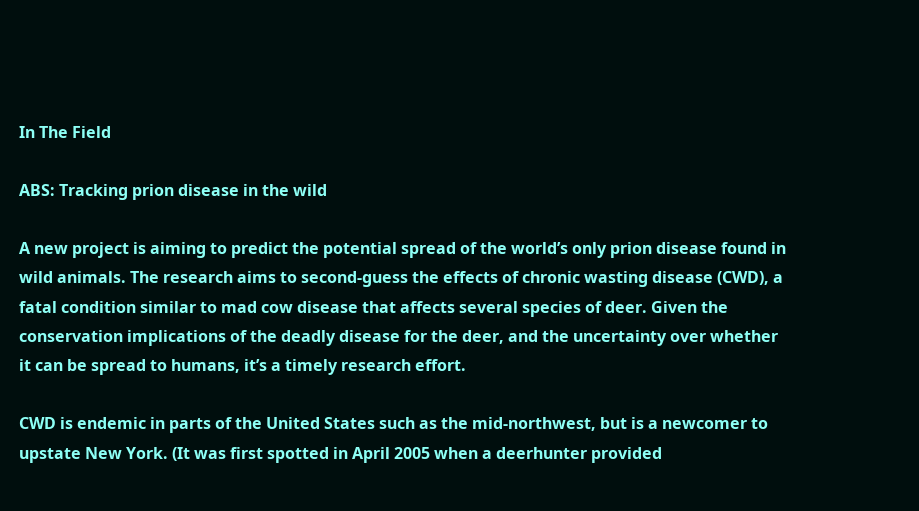In The Field

ABS: Tracking prion disease in the wild

A new project is aiming to predict the potential spread of the world’s only prion disease found in wild animals. The research aims to second-guess the effects of chronic wasting disease (CWD), a fatal condition similar to mad cow disease that affects several species of deer. Given the conservation implications of the deadly disease for the deer, and the uncertainty over whether it can be spread to humans, it’s a timely research effort.

CWD is endemic in parts of the United States such as the mid-northwest, but is a newcomer to upstate New York. (It was first spotted in April 2005 when a deerhunter provided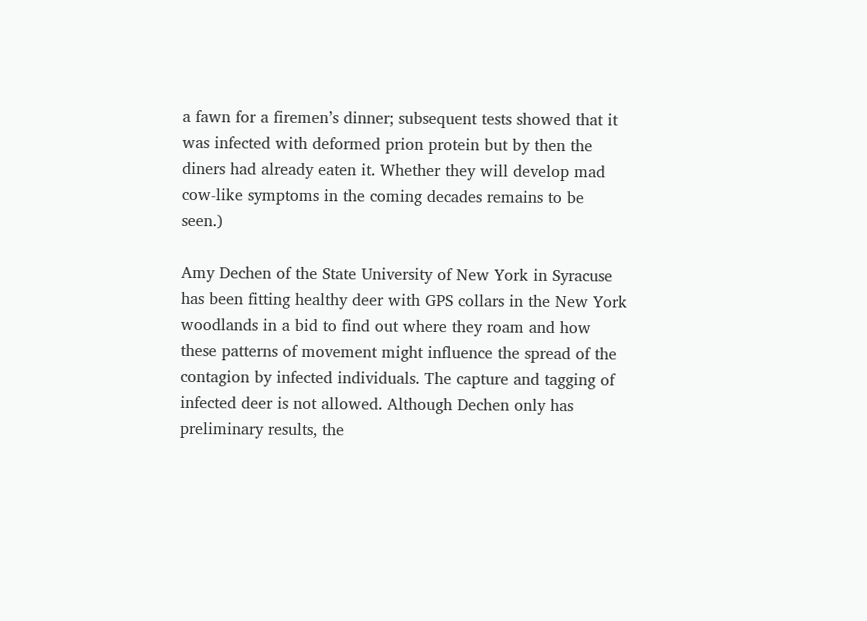a fawn for a firemen’s dinner; subsequent tests showed that it was infected with deformed prion protein but by then the diners had already eaten it. Whether they will develop mad cow-like symptoms in the coming decades remains to be seen.)

Amy Dechen of the State University of New York in Syracuse has been fitting healthy deer with GPS collars in the New York woodlands in a bid to find out where they roam and how these patterns of movement might influence the spread of the contagion by infected individuals. The capture and tagging of infected deer is not allowed. Although Dechen only has preliminary results, the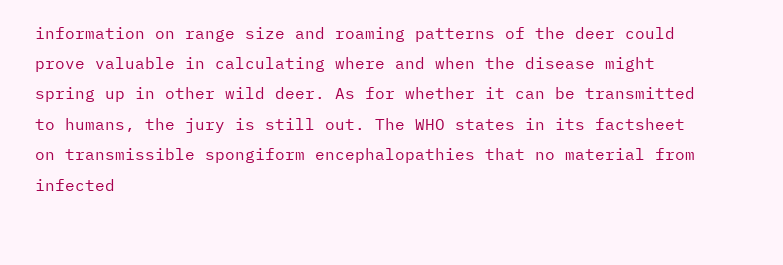information on range size and roaming patterns of the deer could prove valuable in calculating where and when the disease might spring up in other wild deer. As for whether it can be transmitted to humans, the jury is still out. The WHO states in its factsheet on transmissible spongiform encephalopathies that no material from infected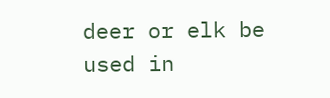deer or elk be used in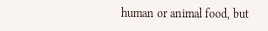human or animal food, but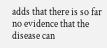adds that there is so far no evidence that the disease can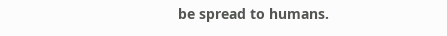be spread to humans.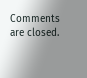Comments are closed.